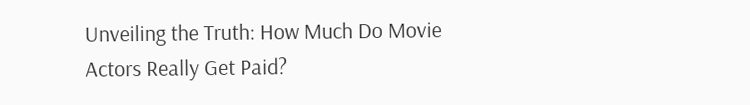Unveiling the Truth: How Much Do Movie Actors Really Get Paid?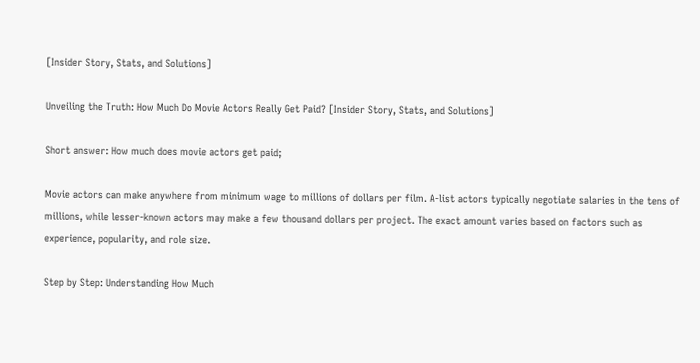[Insider Story, Stats, and Solutions]

Unveiling the Truth: How Much Do Movie Actors Really Get Paid? [Insider Story, Stats, and Solutions]

Short answer: How much does movie actors get paid;

Movie actors can make anywhere from minimum wage to millions of dollars per film. A-list actors typically negotiate salaries in the tens of millions, while lesser-known actors may make a few thousand dollars per project. The exact amount varies based on factors such as experience, popularity, and role size.

Step by Step: Understanding How Much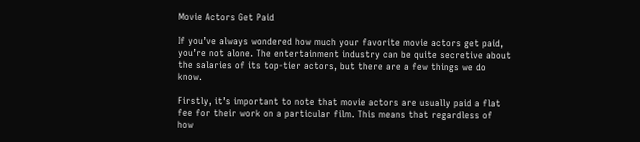Movie Actors Get Paid

If you’ve always wondered how much your favorite movie actors get paid, you’re not alone. The entertainment industry can be quite secretive about the salaries of its top-tier actors, but there are a few things we do know.

Firstly, it’s important to note that movie actors are usually paid a flat fee for their work on a particular film. This means that regardless of how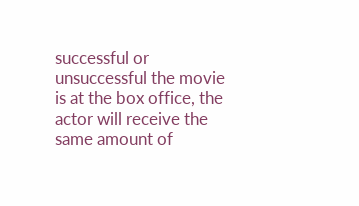successful or unsuccessful the movie is at the box office, the actor will receive the same amount of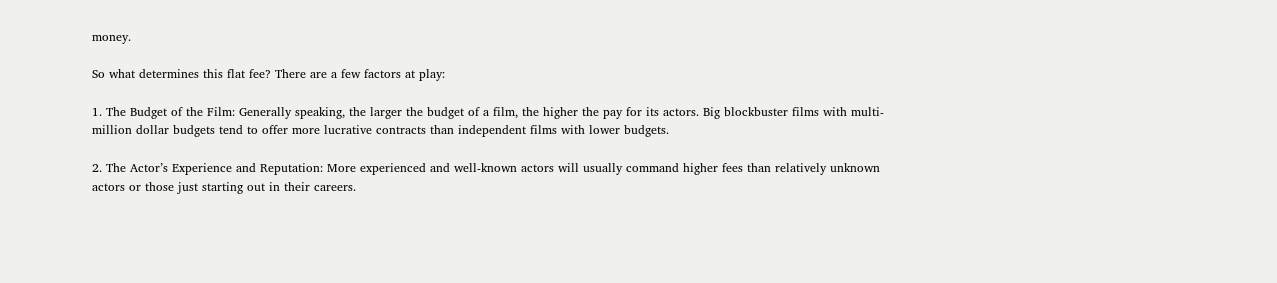money.

So what determines this flat fee? There are a few factors at play:

1. The Budget of the Film: Generally speaking, the larger the budget of a film, the higher the pay for its actors. Big blockbuster films with multi-million dollar budgets tend to offer more lucrative contracts than independent films with lower budgets.

2. The Actor’s Experience and Reputation: More experienced and well-known actors will usually command higher fees than relatively unknown actors or those just starting out in their careers.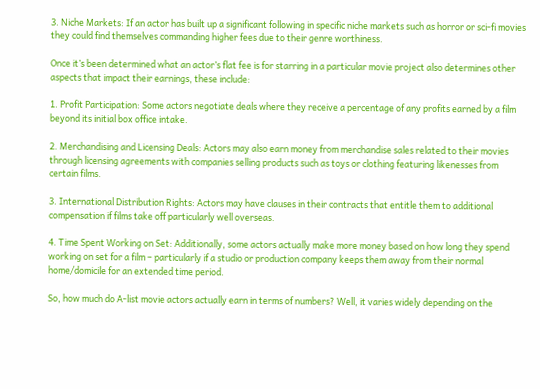3. Niche Markets: If an actor has built up a significant following in specific niche markets such as horror or sci-fi movies they could find themselves commanding higher fees due to their genre worthiness.

Once it’s been determined what an actor’s flat fee is for starring in a particular movie project also determines other aspects that impact their earnings, these include:

1. Profit Participation: Some actors negotiate deals where they receive a percentage of any profits earned by a film beyond its initial box office intake.

2. Merchandising and Licensing Deals: Actors may also earn money from merchandise sales related to their movies through licensing agreements with companies selling products such as toys or clothing featuring likenesses from certain films.

3. International Distribution Rights: Actors may have clauses in their contracts that entitle them to additional compensation if films take off particularly well overseas.

4. Time Spent Working on Set: Additionally, some actors actually make more money based on how long they spend working on set for a film – particularly if a studio or production company keeps them away from their normal home/domicile for an extended time period.

So, how much do A-list movie actors actually earn in terms of numbers? Well, it varies widely depending on the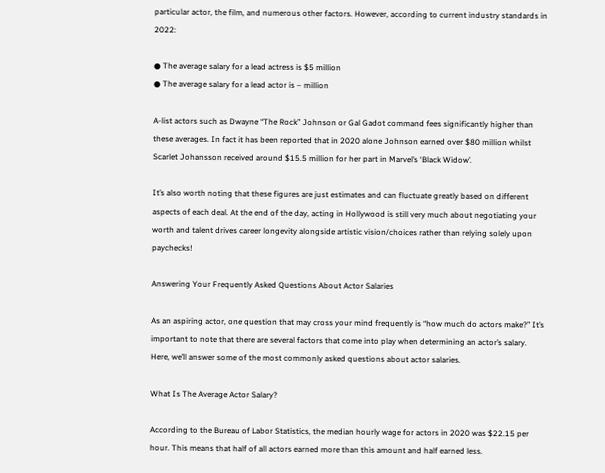particular actor, the film, and numerous other factors. However, according to current industry standards in 2022:

● The average salary for a lead actress is $5 million
● The average salary for a lead actor is – million

A-list actors such as Dwayne “The Rock” Johnson or Gal Gadot command fees significantly higher than these averages. In fact it has been reported that in 2020 alone Johnson earned over $80 million whilst Scarlet Johansson received around $15.5 million for her part in Marvel’s ‘Black Widow’.

It’s also worth noting that these figures are just estimates and can fluctuate greatly based on different aspects of each deal. At the end of the day, acting in Hollywood is still very much about negotiating your worth and talent drives career longevity alongside artistic vision/choices rather than relying solely upon paychecks!

Answering Your Frequently Asked Questions About Actor Salaries

As an aspiring actor, one question that may cross your mind frequently is “how much do actors make?” It’s important to note that there are several factors that come into play when determining an actor’s salary. Here, we’ll answer some of the most commonly asked questions about actor salaries.

What Is The Average Actor Salary?

According to the Bureau of Labor Statistics, the median hourly wage for actors in 2020 was $22.15 per hour. This means that half of all actors earned more than this amount and half earned less.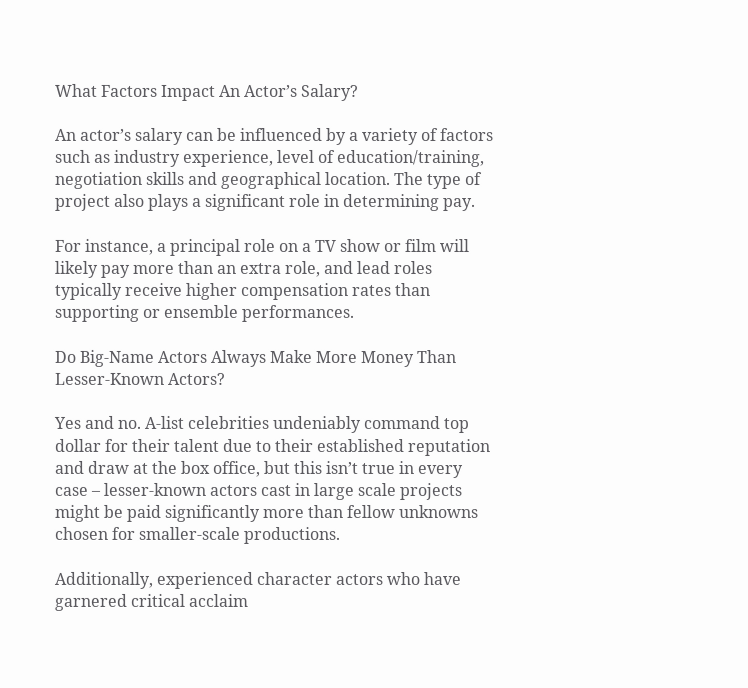What Factors Impact An Actor’s Salary?

An actor’s salary can be influenced by a variety of factors such as industry experience, level of education/training, negotiation skills and geographical location. The type of project also plays a significant role in determining pay.

For instance, a principal role on a TV show or film will likely pay more than an extra role, and lead roles typically receive higher compensation rates than supporting or ensemble performances.

Do Big-Name Actors Always Make More Money Than Lesser-Known Actors?

Yes and no. A-list celebrities undeniably command top dollar for their talent due to their established reputation and draw at the box office, but this isn’t true in every case – lesser-known actors cast in large scale projects might be paid significantly more than fellow unknowns chosen for smaller-scale productions.

Additionally, experienced character actors who have garnered critical acclaim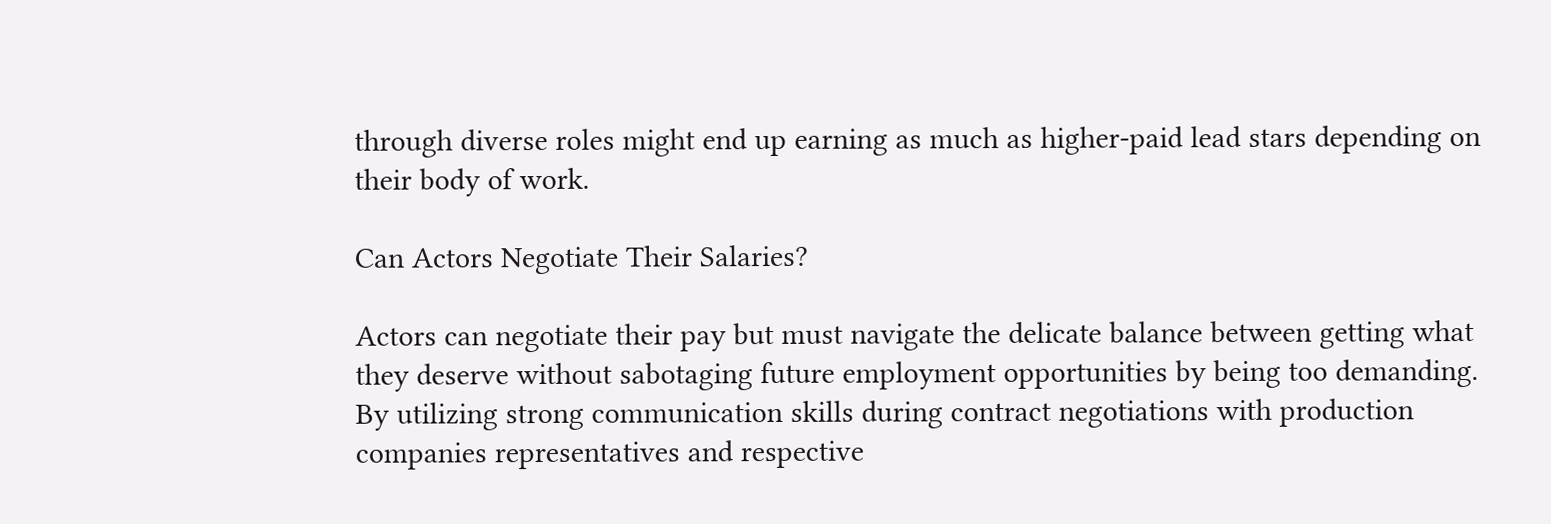through diverse roles might end up earning as much as higher-paid lead stars depending on their body of work.

Can Actors Negotiate Their Salaries?

Actors can negotiate their pay but must navigate the delicate balance between getting what they deserve without sabotaging future employment opportunities by being too demanding. By utilizing strong communication skills during contract negotiations with production companies representatives and respective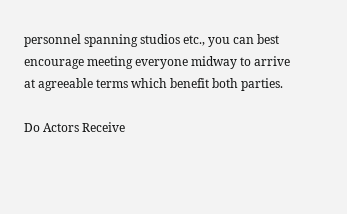personnel spanning studios etc., you can best encourage meeting everyone midway to arrive at agreeable terms which benefit both parties.

Do Actors Receive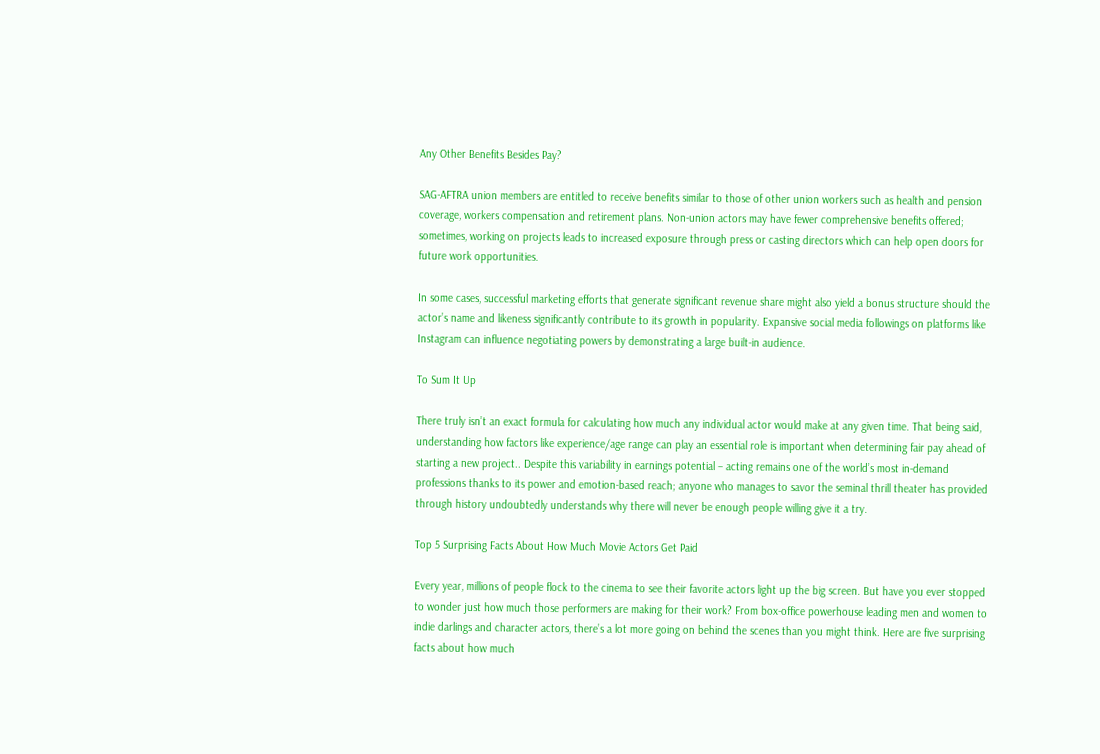Any Other Benefits Besides Pay?

SAG-AFTRA union members are entitled to receive benefits similar to those of other union workers such as health and pension coverage, workers compensation and retirement plans. Non-union actors may have fewer comprehensive benefits offered; sometimes, working on projects leads to increased exposure through press or casting directors which can help open doors for future work opportunities.

In some cases, successful marketing efforts that generate significant revenue share might also yield a bonus structure should the actor’s name and likeness significantly contribute to its growth in popularity. Expansive social media followings on platforms like Instagram can influence negotiating powers by demonstrating a large built-in audience.

To Sum It Up

There truly isn’t an exact formula for calculating how much any individual actor would make at any given time. That being said, understanding how factors like experience/age range can play an essential role is important when determining fair pay ahead of starting a new project.. Despite this variability in earnings potential – acting remains one of the world’s most in-demand professions thanks to its power and emotion-based reach; anyone who manages to savor the seminal thrill theater has provided through history undoubtedly understands why there will never be enough people willing give it a try.

Top 5 Surprising Facts About How Much Movie Actors Get Paid

Every year, millions of people flock to the cinema to see their favorite actors light up the big screen. But have you ever stopped to wonder just how much those performers are making for their work? From box-office powerhouse leading men and women to indie darlings and character actors, there’s a lot more going on behind the scenes than you might think. Here are five surprising facts about how much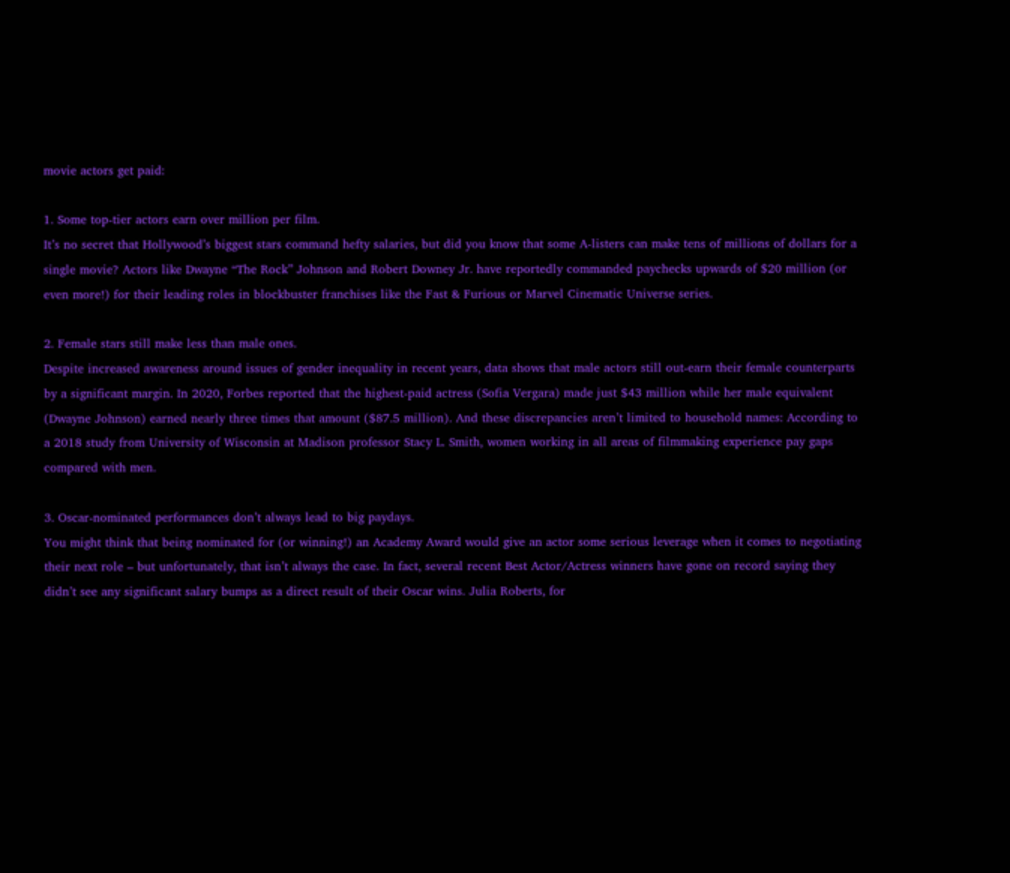movie actors get paid:

1. Some top-tier actors earn over million per film.
It’s no secret that Hollywood’s biggest stars command hefty salaries, but did you know that some A-listers can make tens of millions of dollars for a single movie? Actors like Dwayne “The Rock” Johnson and Robert Downey Jr. have reportedly commanded paychecks upwards of $20 million (or even more!) for their leading roles in blockbuster franchises like the Fast & Furious or Marvel Cinematic Universe series.

2. Female stars still make less than male ones.
Despite increased awareness around issues of gender inequality in recent years, data shows that male actors still out-earn their female counterparts by a significant margin. In 2020, Forbes reported that the highest-paid actress (Sofia Vergara) made just $43 million while her male equivalent (Dwayne Johnson) earned nearly three times that amount ($87.5 million). And these discrepancies aren’t limited to household names: According to a 2018 study from University of Wisconsin at Madison professor Stacy L. Smith, women working in all areas of filmmaking experience pay gaps compared with men.

3. Oscar-nominated performances don’t always lead to big paydays.
You might think that being nominated for (or winning!) an Academy Award would give an actor some serious leverage when it comes to negotiating their next role – but unfortunately, that isn’t always the case. In fact, several recent Best Actor/Actress winners have gone on record saying they didn’t see any significant salary bumps as a direct result of their Oscar wins. Julia Roberts, for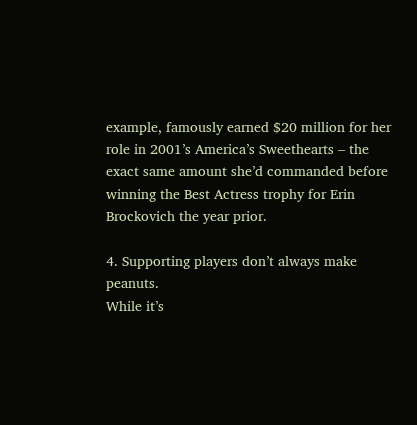example, famously earned $20 million for her role in 2001’s America’s Sweethearts – the exact same amount she’d commanded before winning the Best Actress trophy for Erin Brockovich the year prior.

4. Supporting players don’t always make peanuts.
While it’s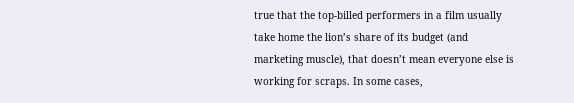true that the top-billed performers in a film usually take home the lion’s share of its budget (and marketing muscle), that doesn’t mean everyone else is working for scraps. In some cases,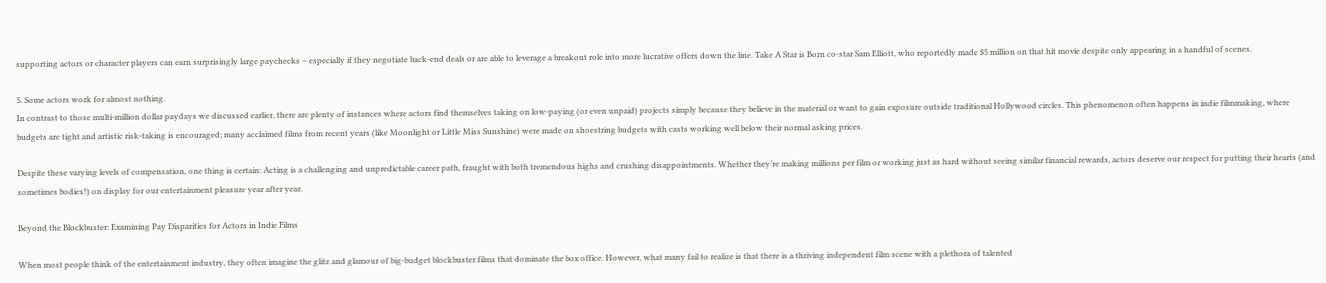supporting actors or character players can earn surprisingly large paychecks – especially if they negotiate back-end deals or are able to leverage a breakout role into more lucrative offers down the line. Take A Star is Born co-star Sam Elliott, who reportedly made $5 million on that hit movie despite only appearing in a handful of scenes.

5. Some actors work for almost nothing.
In contrast to those multi-million dollar paydays we discussed earlier, there are plenty of instances where actors find themselves taking on low-paying (or even unpaid) projects simply because they believe in the material or want to gain exposure outside traditional Hollywood circles. This phenomenon often happens in indie filmmaking, where budgets are tight and artistic risk-taking is encouraged; many acclaimed films from recent years (like Moonlight or Little Miss Sunshine) were made on shoestring budgets with casts working well below their normal asking prices.

Despite these varying levels of compensation, one thing is certain: Acting is a challenging and unpredictable career path, fraught with both tremendous highs and crushing disappointments. Whether they’re making millions per film or working just as hard without seeing similar financial rewards, actors deserve our respect for putting their hearts (and sometimes bodies!) on display for our entertainment pleasure year after year.

Beyond the Blockbuster: Examining Pay Disparities for Actors in Indie Films

When most people think of the entertainment industry, they often imagine the glitz and glamour of big-budget blockbuster films that dominate the box office. However, what many fail to realize is that there is a thriving independent film scene with a plethora of talented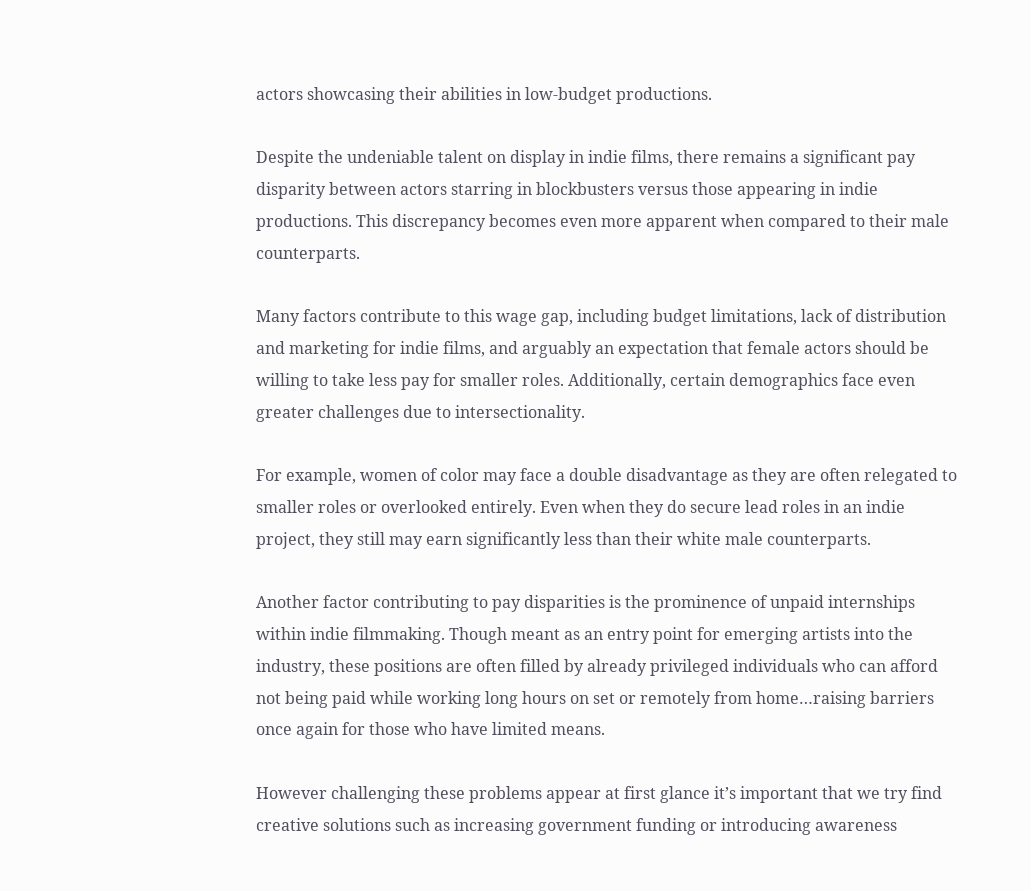actors showcasing their abilities in low-budget productions.

Despite the undeniable talent on display in indie films, there remains a significant pay disparity between actors starring in blockbusters versus those appearing in indie productions. This discrepancy becomes even more apparent when compared to their male counterparts.

Many factors contribute to this wage gap, including budget limitations, lack of distribution and marketing for indie films, and arguably an expectation that female actors should be willing to take less pay for smaller roles. Additionally, certain demographics face even greater challenges due to intersectionality.

For example, women of color may face a double disadvantage as they are often relegated to smaller roles or overlooked entirely. Even when they do secure lead roles in an indie project, they still may earn significantly less than their white male counterparts.

Another factor contributing to pay disparities is the prominence of unpaid internships within indie filmmaking. Though meant as an entry point for emerging artists into the industry, these positions are often filled by already privileged individuals who can afford not being paid while working long hours on set or remotely from home…raising barriers once again for those who have limited means.

However challenging these problems appear at first glance it’s important that we try find creative solutions such as increasing government funding or introducing awareness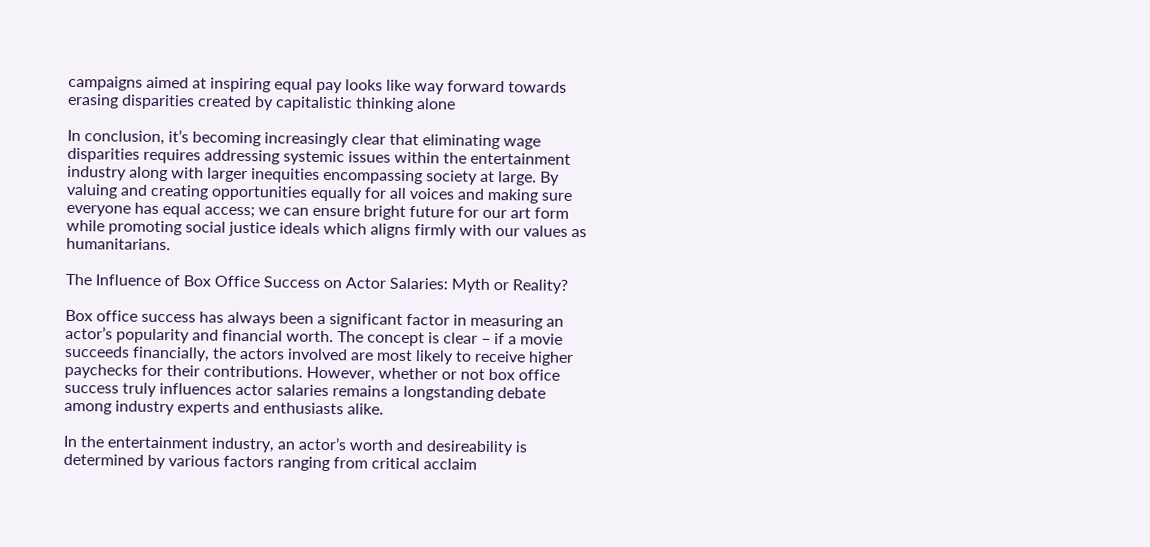campaigns aimed at inspiring equal pay looks like way forward towards erasing disparities created by capitalistic thinking alone

In conclusion, it’s becoming increasingly clear that eliminating wage disparities requires addressing systemic issues within the entertainment industry along with larger inequities encompassing society at large. By valuing and creating opportunities equally for all voices and making sure everyone has equal access; we can ensure bright future for our art form while promoting social justice ideals which aligns firmly with our values as humanitarians.

The Influence of Box Office Success on Actor Salaries: Myth or Reality?

Box office success has always been a significant factor in measuring an actor’s popularity and financial worth. The concept is clear – if a movie succeeds financially, the actors involved are most likely to receive higher paychecks for their contributions. However, whether or not box office success truly influences actor salaries remains a longstanding debate among industry experts and enthusiasts alike.

In the entertainment industry, an actor’s worth and desireability is determined by various factors ranging from critical acclaim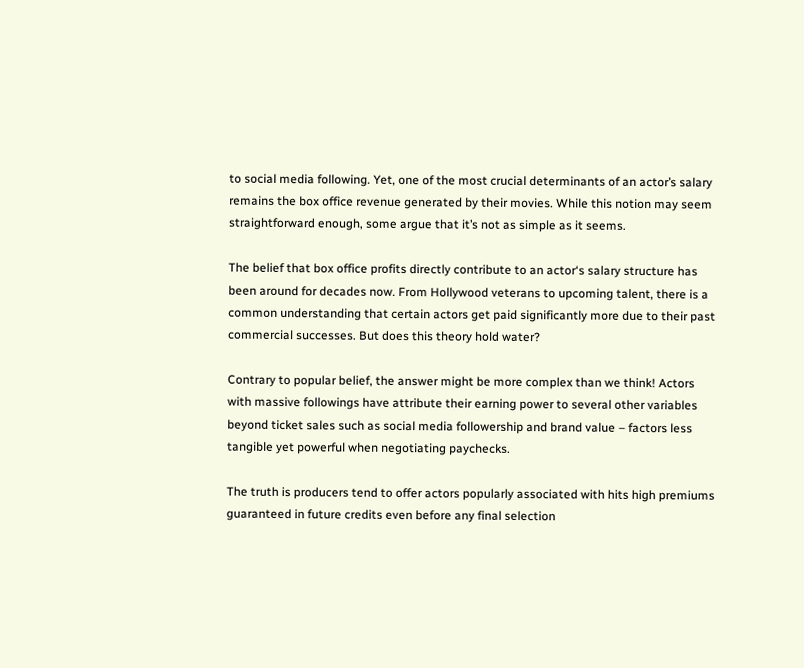to social media following. Yet, one of the most crucial determinants of an actor’s salary remains the box office revenue generated by their movies. While this notion may seem straightforward enough, some argue that it’s not as simple as it seems.

The belief that box office profits directly contribute to an actor‘s salary structure has been around for decades now. From Hollywood veterans to upcoming talent, there is a common understanding that certain actors get paid significantly more due to their past commercial successes. But does this theory hold water?

Contrary to popular belief, the answer might be more complex than we think! Actors with massive followings have attribute their earning power to several other variables beyond ticket sales such as social media followership and brand value – factors less tangible yet powerful when negotiating paychecks.

The truth is producers tend to offer actors popularly associated with hits high premiums guaranteed in future credits even before any final selection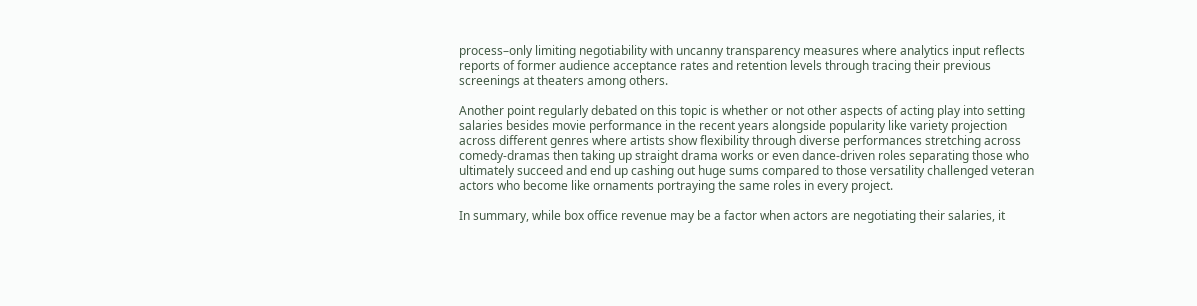process–only limiting negotiability with uncanny transparency measures where analytics input reflects reports of former audience acceptance rates and retention levels through tracing their previous screenings at theaters among others.

Another point regularly debated on this topic is whether or not other aspects of acting play into setting salaries besides movie performance in the recent years alongside popularity like variety projection across different genres where artists show flexibility through diverse performances stretching across comedy-dramas then taking up straight drama works or even dance-driven roles separating those who ultimately succeed and end up cashing out huge sums compared to those versatility challenged veteran actors who become like ornaments portraying the same roles in every project.

In summary, while box office revenue may be a factor when actors are negotiating their salaries, it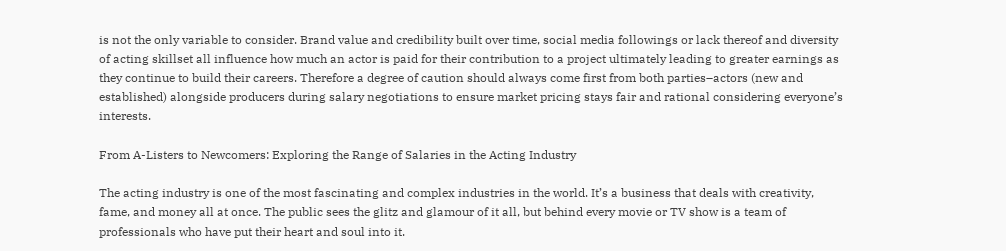is not the only variable to consider. Brand value and credibility built over time, social media followings or lack thereof and diversity of acting skillset all influence how much an actor is paid for their contribution to a project ultimately leading to greater earnings as they continue to build their careers. Therefore a degree of caution should always come first from both parties–actors (new and established) alongside producers during salary negotiations to ensure market pricing stays fair and rational considering everyone’s interests.

From A-Listers to Newcomers: Exploring the Range of Salaries in the Acting Industry

The acting industry is one of the most fascinating and complex industries in the world. It’s a business that deals with creativity, fame, and money all at once. The public sees the glitz and glamour of it all, but behind every movie or TV show is a team of professionals who have put their heart and soul into it.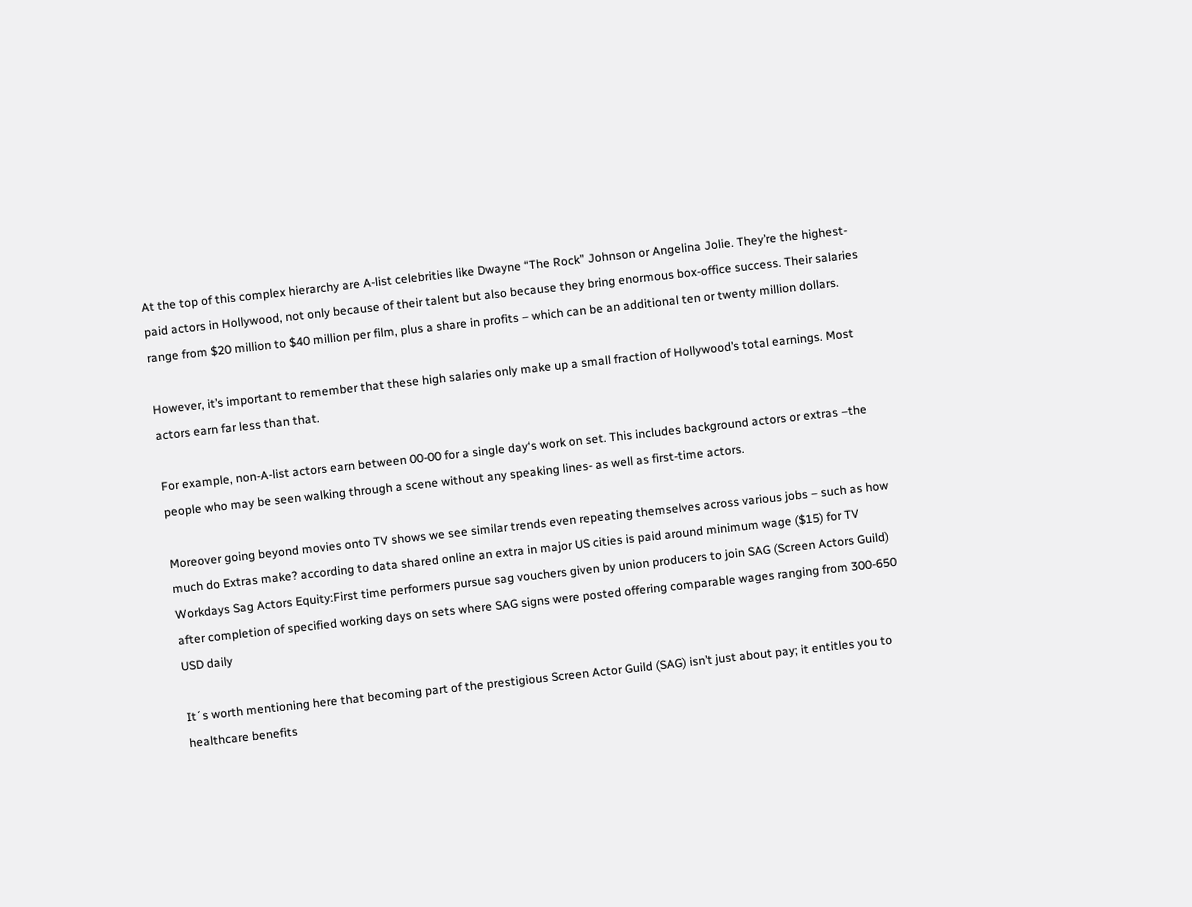At the top of this complex hierarchy are A-list celebrities like Dwayne “The Rock” Johnson or Angelina Jolie. They’re the highest-paid actors in Hollywood, not only because of their talent but also because they bring enormous box-office success. Their salaries range from $20 million to $40 million per film, plus a share in profits – which can be an additional ten or twenty million dollars.

However, it’s important to remember that these high salaries only make up a small fraction of Hollywood’s total earnings. Most actors earn far less than that.

For example, non-A-list actors earn between 00-00 for a single day‘s work on set. This includes background actors or extras –the people who may be seen walking through a scene without any speaking lines- as well as first-time actors.

Moreover going beyond movies onto TV shows we see similar trends even repeating themselves across various jobs – such as how much do Extras make? according to data shared online an extra in major US cities is paid around minimum wage ($15) for TV Workdays Sag Actors Equity:First time performers pursue sag vouchers given by union producers to join SAG (Screen Actors Guild) after completion of specified working days on sets where SAG signs were posted offering comparable wages ranging from 300-650 USD daily

It´s worth mentioning here that becoming part of the prestigious Screen Actor Guild (SAG) isn’t just about pay; it entitles you to healthcare benefits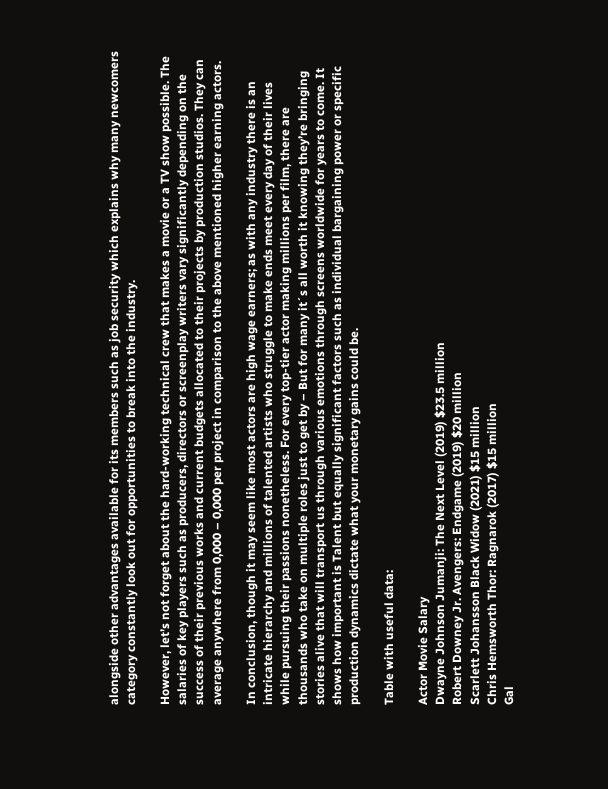alongside other advantages available for its members such as job security which explains why many newcomers category constantly look out for opportunities to break into the industry.

However, let’s not forget about the hard-working technical crew that makes a movie or a TV show possible. The salaries of key players such as producers, directors or screenplay writers vary significantly depending on the success of their previous works and current budgets allocated to their projects by production studios. They can average anywhere from 0,000 – 0,000 per project in comparison to the above mentioned higher earning actors.

In conclusion, though it may seem like most actors are high wage earners; as with any industry there is an intricate hierarchy and millions of talented artists who struggle to make ends meet every day of their lives while pursuing their passions nonetheless. For every top-tier actor making millions per film, there are thousands who take on multiple roles just to get by – But for many it´s all worth it knowing they’re bringing stories alive that will transport us through various emotions through screens worldwide for years to come. It shows how important is Talent but equally significant factors such as individual bargaining power or specific production dynamics dictate what your monetary gains could be.

Table with useful data:

Actor Movie Salary
Dwayne Johnson Jumanji: The Next Level (2019) $23.5 million
Robert Downey Jr. Avengers: Endgame (2019) $20 million
Scarlett Johansson Black Widow (2021) $15 million
Chris Hemsworth Thor: Ragnarok (2017) $15 million
Gal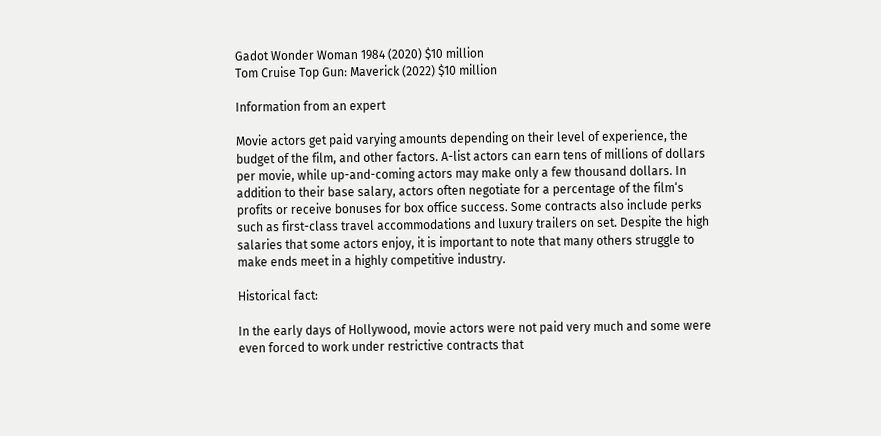Gadot Wonder Woman 1984 (2020) $10 million
Tom Cruise Top Gun: Maverick (2022) $10 million

Information from an expert

Movie actors get paid varying amounts depending on their level of experience, the budget of the film, and other factors. A-list actors can earn tens of millions of dollars per movie, while up-and-coming actors may make only a few thousand dollars. In addition to their base salary, actors often negotiate for a percentage of the film‘s profits or receive bonuses for box office success. Some contracts also include perks such as first-class travel accommodations and luxury trailers on set. Despite the high salaries that some actors enjoy, it is important to note that many others struggle to make ends meet in a highly competitive industry.

Historical fact:

In the early days of Hollywood, movie actors were not paid very much and some were even forced to work under restrictive contracts that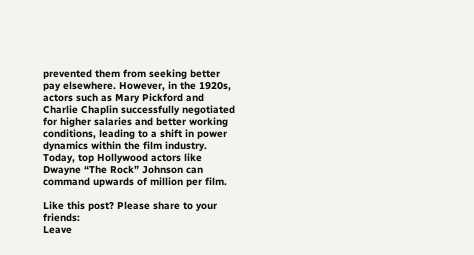prevented them from seeking better pay elsewhere. However, in the 1920s, actors such as Mary Pickford and Charlie Chaplin successfully negotiated for higher salaries and better working conditions, leading to a shift in power dynamics within the film industry. Today, top Hollywood actors like Dwayne “The Rock” Johnson can command upwards of million per film.

Like this post? Please share to your friends:
Leave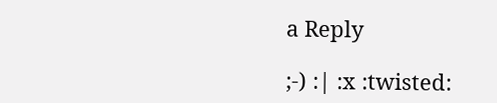a Reply

;-) :| :x :twisted: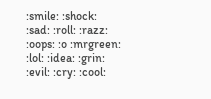:smile: :shock: :sad: :roll: :razz: :oops: :o :mrgreen: :lol: :idea: :grin: :evil: :cry: :cool: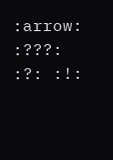:arrow: :???: :?: :!: